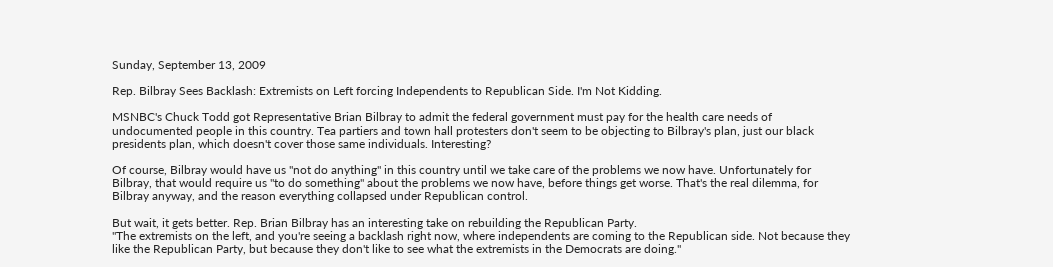Sunday, September 13, 2009

Rep. Bilbray Sees Backlash: Extremists on Left forcing Independents to Republican Side. I'm Not Kidding.

MSNBC's Chuck Todd got Representative Brian Bilbray to admit the federal government must pay for the health care needs of undocumented people in this country. Tea partiers and town hall protesters don't seem to be objecting to Bilbray's plan, just our black presidents plan, which doesn't cover those same individuals. Interesting?

Of course, Bilbray would have us "not do anything" in this country until we take care of the problems we now have. Unfortunately for Bilbray, that would require us "to do something" about the problems we now have, before things get worse. That's the real dilemma, for Bilbray anyway, and the reason everything collapsed under Republican control.

But wait, it gets better. Rep. Brian Bilbray has an interesting take on rebuilding the Republican Party.
"The extremists on the left, and you're seeing a backlash right now, where independents are coming to the Republican side. Not because they like the Republican Party, but because they don't like to see what the extremists in the Democrats are doing."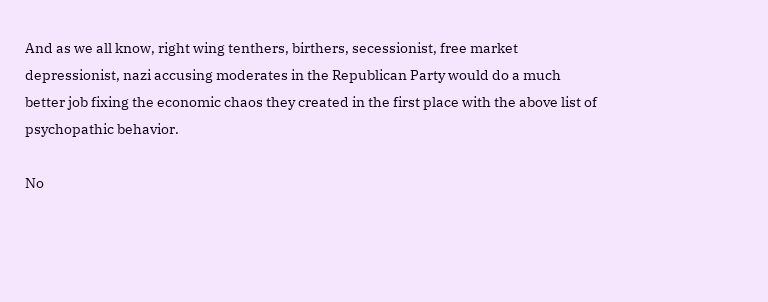And as we all know, right wing tenthers, birthers, secessionist, free market depressionist, nazi accusing moderates in the Republican Party would do a much better job fixing the economic chaos they created in the first place with the above list of psychopathic behavior.

No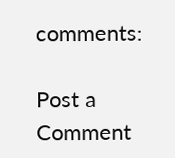comments:

Post a Comment